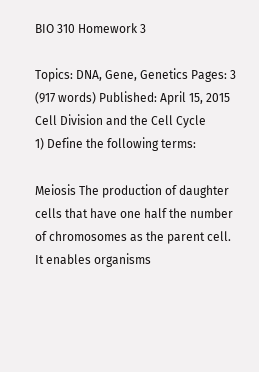BIO 310 Homework 3

Topics: DNA, Gene, Genetics Pages: 3 (917 words) Published: April 15, 2015
Cell Division and the Cell Cycle
1) Define the following terms:

Meiosis The production of daughter cells that have one half the number of chromosomes as the parent cell. It enables organisms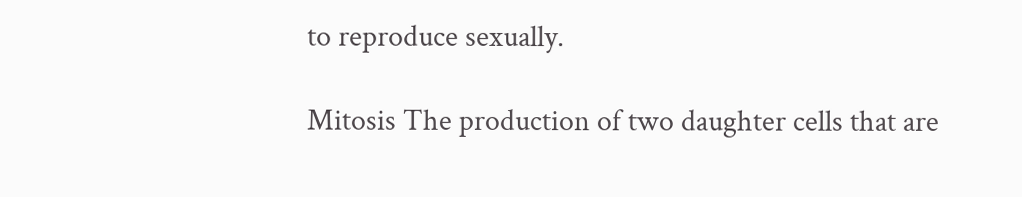to reproduce sexually.

Mitosis The production of two daughter cells that are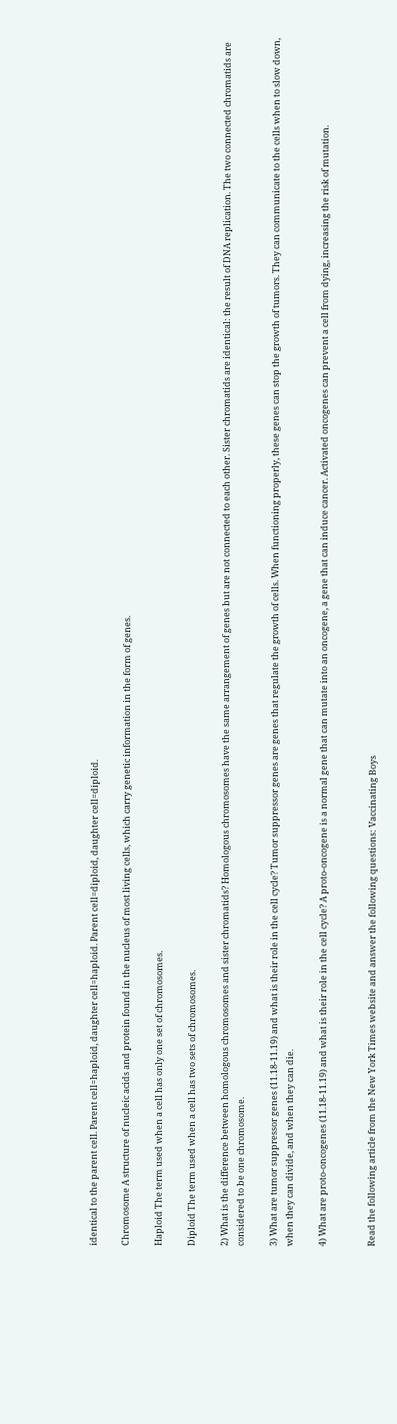identical to the parent cell. Parent cell=haploid, daughter cell=haploid. Parent cell=diploid, daughter cell=diploid.

Chromosome A structure of nucleic acids and protein found in the nucleus of most living cells, which carry genetic information in the form of genes.

Haploid The term used when a cell has only one set of chromosomes.

Diploid The term used when a cell has two sets of chromosomes.

2) What is the difference between homologous chromosomes and sister chromatids? Homologous chromosomes have the same arrangement of genes but are not connected to each other. Sister chromatids are identical: the result of DNA replication. The two connected chromatids are considered to be one chromosome.

3) What are tumor suppressor genes (11.18-11.19) and what is their role in the cell cycle? Tumor suppressor genes are genes that regulate the growth of cells. When functioning properly, these genes can stop the growth of tumors. They can communicate to the cells when to slow down, when they can divide, and when they can die.

4) What are proto-oncogenes (11.18-11.19) and what is their role in the cell cycle? A proto-oncogene is a normal gene that can mutate into an oncogene, a gene that can induce cancer. Activated oncogenes can prevent a cell from dying, increasing the risk of mutation.


Read the following article from the New York Times website and answer the following questions: Vaccinating Boys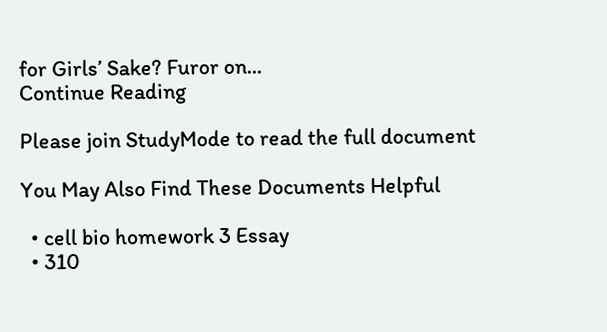for Girls’ Sake? Furor on...
Continue Reading

Please join StudyMode to read the full document

You May Also Find These Documents Helpful

  • cell bio homework 3 Essay
  • 310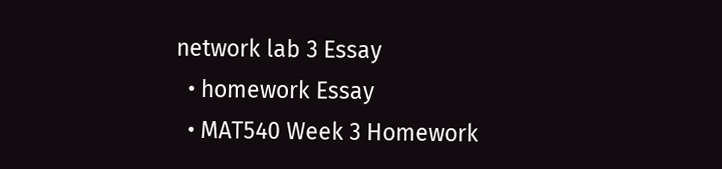network lab 3 Essay
  • homework Essay
  • MAT540 Week 3 Homework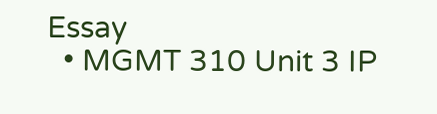Essay
  • MGMT 310 Unit 3 IP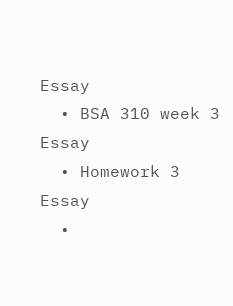Essay
  • BSA 310 week 3 Essay
  • Homework 3 Essay
  •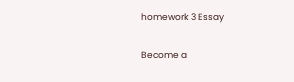homework 3 Essay

Become a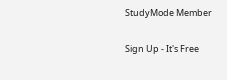StudyMode Member

Sign Up - It's Free